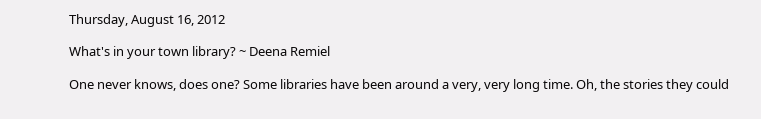Thursday, August 16, 2012

What's in your town library? ~ Deena Remiel

One never knows, does one? Some libraries have been around a very, very long time. Oh, the stories they could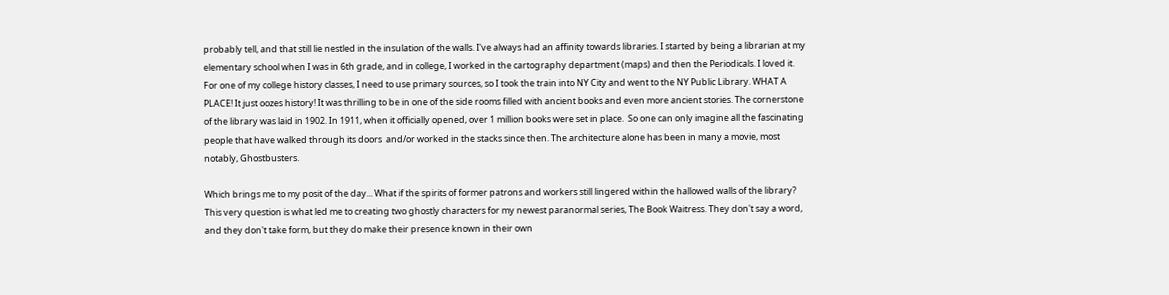probably tell, and that still lie nestled in the insulation of the walls. I've always had an affinity towards libraries. I started by being a librarian at my elementary school when I was in 6th grade, and in college, I worked in the cartography department (maps) and then the Periodicals. I loved it.
For one of my college history classes, I need to use primary sources, so I took the train into NY City and went to the NY Public Library. WHAT A PLACE! It just oozes history! It was thrilling to be in one of the side rooms filled with ancient books and even more ancient stories. The cornerstone of the library was laid in 1902. In 1911, when it officially opened, over 1 million books were set in place.  So one can only imagine all the fascinating people that have walked through its doors  and/or worked in the stacks since then. The architecture alone has been in many a movie, most notably, Ghostbusters.

Which brings me to my posit of the day... What if the spirits of former patrons and workers still lingered within the hallowed walls of the library? This very question is what led me to creating two ghostly characters for my newest paranormal series, The Book Waitress. They don't say a word, and they don't take form, but they do make their presence known in their own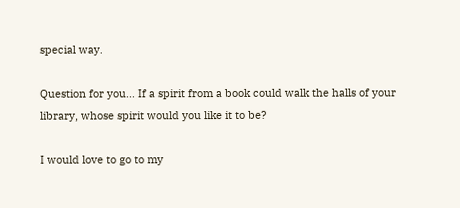special way.

Question for you... If a spirit from a book could walk the halls of your library, whose spirit would you like it to be?

I would love to go to my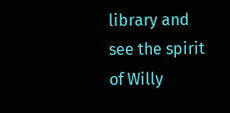library and see the spirit of Willy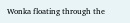Wonka floating through the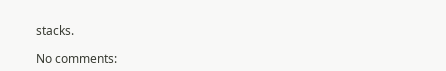stacks.

No comments: